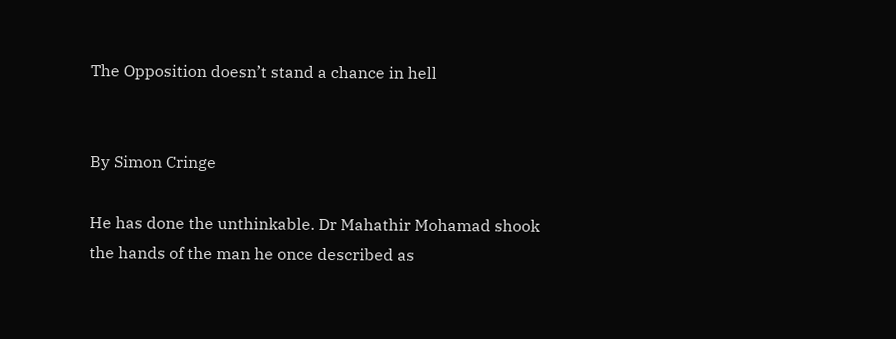The Opposition doesn’t stand a chance in hell


By Simon Cringe

He has done the unthinkable. Dr Mahathir Mohamad shook the hands of the man he once described as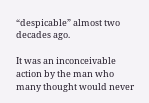“despicable” almost two decades ago.

It was an inconceivable action by the man who many thought would never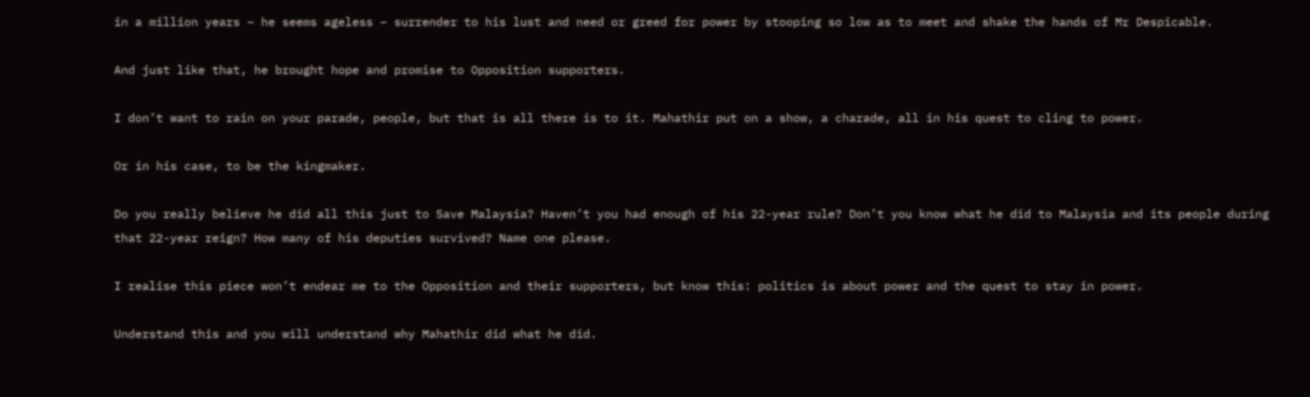in a million years – he seems ageless – surrender to his lust and need or greed for power by stooping so low as to meet and shake the hands of Mr Despicable.

And just like that, he brought hope and promise to Opposition supporters.

I don’t want to rain on your parade, people, but that is all there is to it. Mahathir put on a show, a charade, all in his quest to cling to power.

Or in his case, to be the kingmaker.

Do you really believe he did all this just to Save Malaysia? Haven’t you had enough of his 22-year rule? Don’t you know what he did to Malaysia and its people during that 22-year reign? How many of his deputies survived? Name one please.

I realise this piece won’t endear me to the Opposition and their supporters, but know this: politics is about power and the quest to stay in power.

Understand this and you will understand why Mahathir did what he did.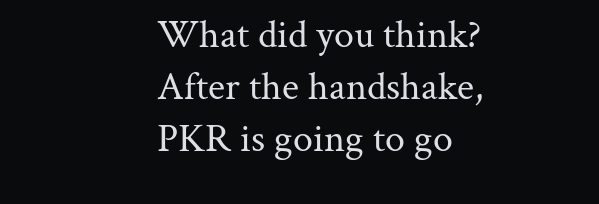What did you think? After the handshake, PKR is going to go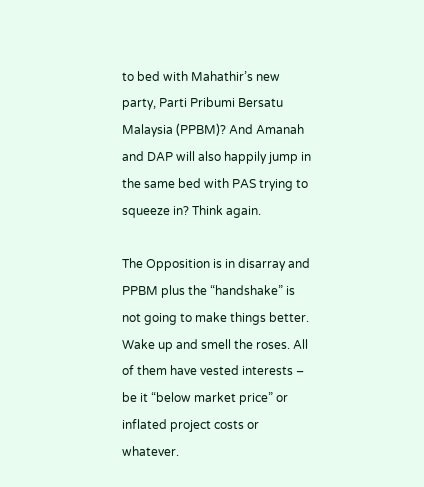to bed with Mahathir’s new party, Parti Pribumi Bersatu Malaysia (PPBM)? And Amanah and DAP will also happily jump in the same bed with PAS trying to squeeze in? Think again.

The Opposition is in disarray and PPBM plus the “handshake” is not going to make things better. Wake up and smell the roses. All of them have vested interests – be it “below market price” or inflated project costs or whatever.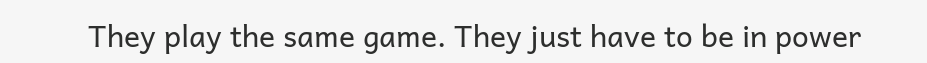They play the same game. They just have to be in power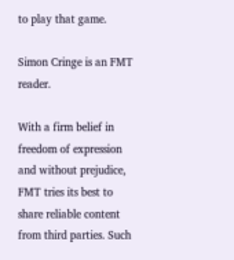to play that game.

Simon Cringe is an FMT reader.

With a firm belief in freedom of expression and without prejudice, FMT tries its best to share reliable content from third parties. Such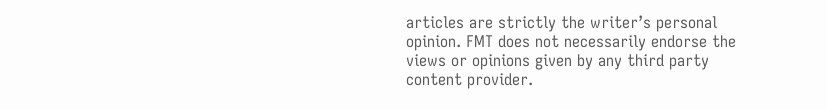articles are strictly the writer’s personal opinion. FMT does not necessarily endorse the views or opinions given by any third party content provider.